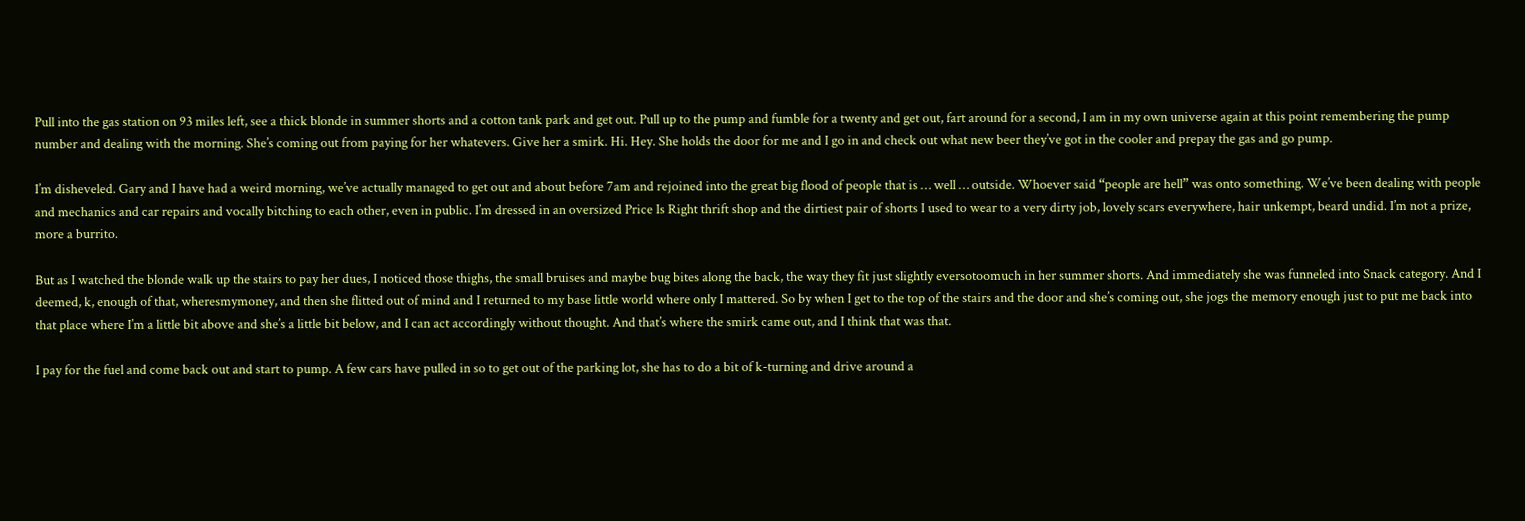Pull into the gas station on 93 miles left, see a thick blonde in summer shorts and a cotton tank park and get out. Pull up to the pump and fumble for a twenty and get out, fart around for a second, I am in my own universe again at this point remembering the pump number and dealing with the morning. She’s coming out from paying for her whatevers. Give her a smirk. Hi. Hey. She holds the door for me and I go in and check out what new beer they’ve got in the cooler and prepay the gas and go pump.

I’m disheveled. Gary and I have had a weird morning, we’ve actually managed to get out and about before 7am and rejoined into the great big flood of people that is … well … outside. Whoever said “people are hell” was onto something. We’ve been dealing with people and mechanics and car repairs and vocally bitching to each other, even in public. I’m dressed in an oversized Price Is Right thrift shop and the dirtiest pair of shorts I used to wear to a very dirty job, lovely scars everywhere, hair unkempt, beard undid. I’m not a prize, more a burrito.

But as I watched the blonde walk up the stairs to pay her dues, I noticed those thighs, the small bruises and maybe bug bites along the back, the way they fit just slightly eversotoomuch in her summer shorts. And immediately she was funneled into Snack category. And I deemed, k, enough of that, wheresmymoney, and then she flitted out of mind and I returned to my base little world where only I mattered. So by when I get to the top of the stairs and the door and she’s coming out, she jogs the memory enough just to put me back into that place where I’m a little bit above and she’s a little bit below, and I can act accordingly without thought. And that’s where the smirk came out, and I think that was that.

I pay for the fuel and come back out and start to pump. A few cars have pulled in so to get out of the parking lot, she has to do a bit of k-turning and drive around a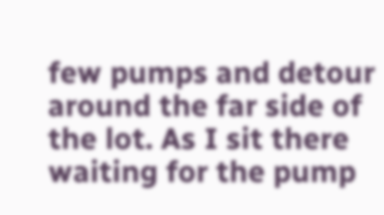few pumps and detour around the far side of the lot. As I sit there waiting for the pump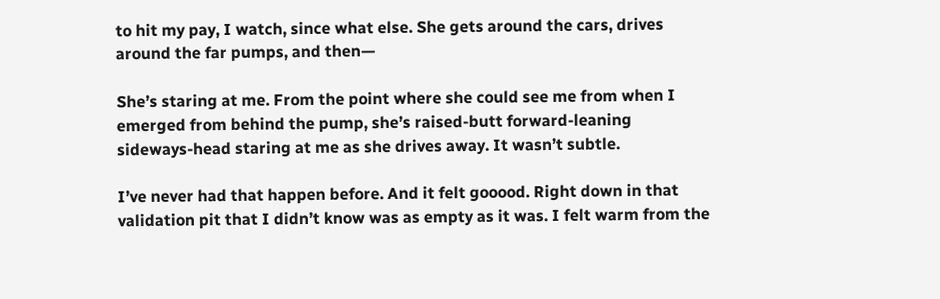to hit my pay, I watch, since what else. She gets around the cars, drives around the far pumps, and then—

She’s staring at me. From the point where she could see me from when I emerged from behind the pump, she’s raised-butt forward-leaning sideways-head staring at me as she drives away. It wasn’t subtle.

I’ve never had that happen before. And it felt gooood. Right down in that validation pit that I didn’t know was as empty as it was. I felt warm from the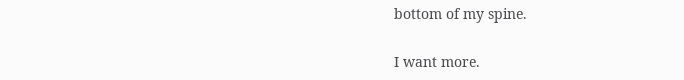bottom of my spine.

I want more.